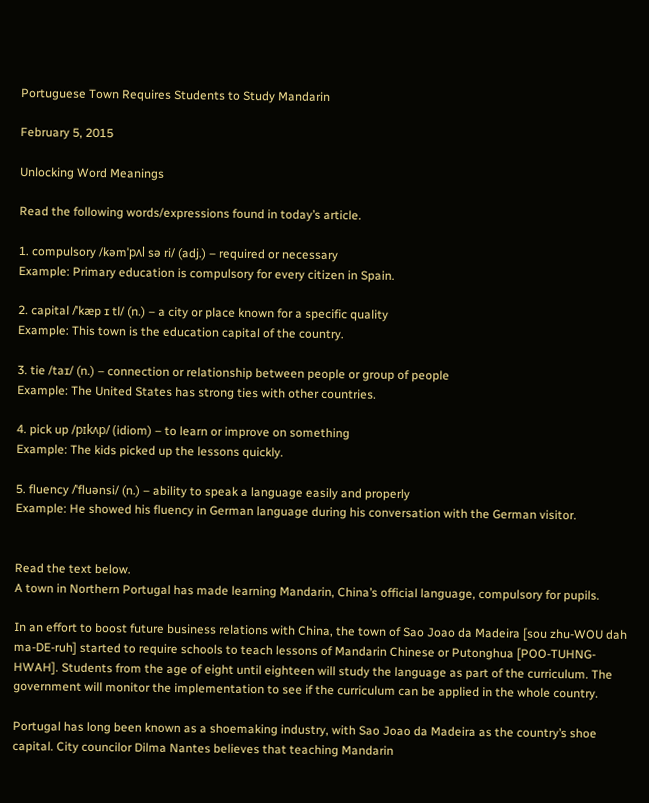Portuguese Town Requires Students to Study Mandarin

February 5, 2015

Unlocking Word Meanings

Read the following words/expressions found in today’s article.

1. compulsory /kəmˈpʌl sə ri/ (adj.) – required or necessary
Example: Primary education is compulsory for every citizen in Spain.

2. capital /ˈkæp ɪ tl/ (n.) – a city or place known for a specific quality
Example: This town is the education capital of the country.

3. tie /taɪ/ (n.) – connection or relationship between people or group of people
Example: The United States has strong ties with other countries.

4. pick up /pɪkʌp/ (idiom) – to learn or improve on something
Example: The kids picked up the lessons quickly.

5. fluency /ˈfluənsi/ (n.) – ability to speak a language easily and properly
Example: He showed his fluency in German language during his conversation with the German visitor.


Read the text below.
A town in Northern Portugal has made learning Mandarin, China’s official language, compulsory for pupils.

In an effort to boost future business relations with China, the town of Sao Joao da Madeira [sou zhu-WOU dah ma-DE-ruh] started to require schools to teach lessons of Mandarin Chinese or Putonghua [POO-TUHNG-HWAH]. Students from the age of eight until eighteen will study the language as part of the curriculum. The government will monitor the implementation to see if the curriculum can be applied in the whole country.

Portugal has long been known as a shoemaking industry, with Sao Joao da Madeira as the country’s shoe capital. City councilor Dilma Nantes believes that teaching Mandarin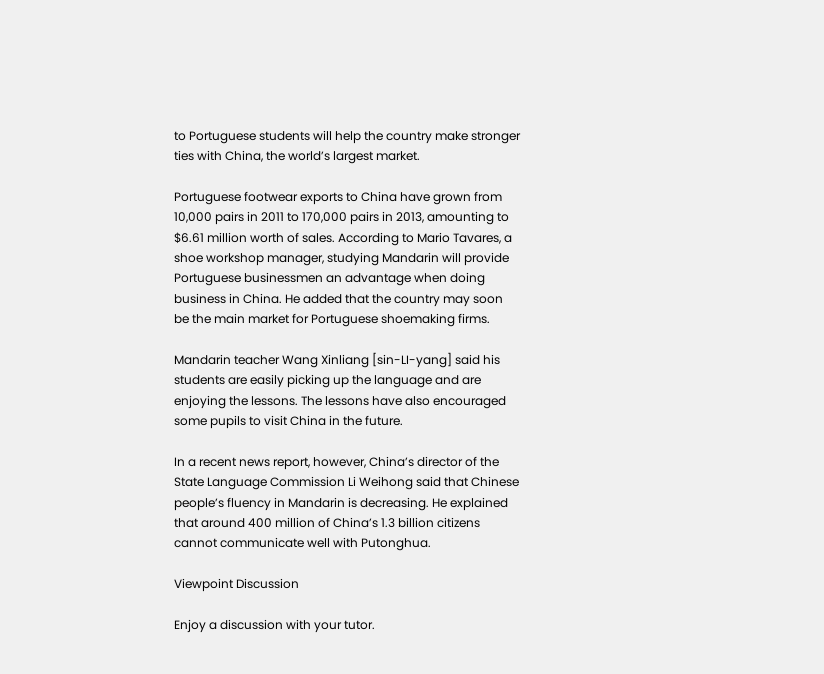to Portuguese students will help the country make stronger ties with China, the world’s largest market.

Portuguese footwear exports to China have grown from 10,000 pairs in 2011 to 170,000 pairs in 2013, amounting to $6.61 million worth of sales. According to Mario Tavares, a shoe workshop manager, studying Mandarin will provide Portuguese businessmen an advantage when doing business in China. He added that the country may soon be the main market for Portuguese shoemaking firms.

Mandarin teacher Wang Xinliang [sin-LI-yang] said his students are easily picking up the language and are enjoying the lessons. The lessons have also encouraged some pupils to visit China in the future.

In a recent news report, however, China’s director of the State Language Commission Li Weihong said that Chinese people’s fluency in Mandarin is decreasing. He explained that around 400 million of China’s 1.3 billion citizens cannot communicate well with Putonghua.

Viewpoint Discussion

Enjoy a discussion with your tutor.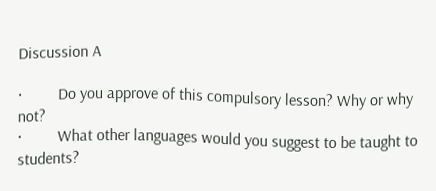Discussion A

·         Do you approve of this compulsory lesson? Why or why not?
·         What other languages would you suggest to be taught to students?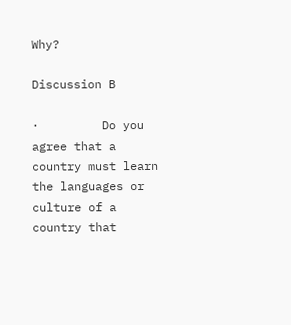Why?

Discussion B

·         Do you agree that a country must learn the languages or culture of a country that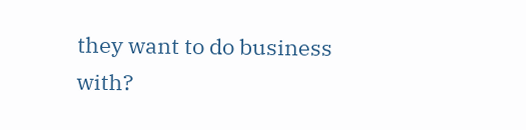they want to do business with?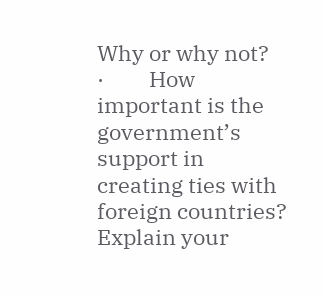Why or why not?
·         How important is the government’s support in creating ties with foreign countries? Explain your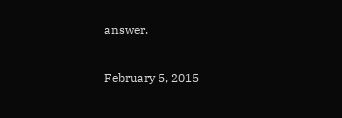answer.

February 5, 2015